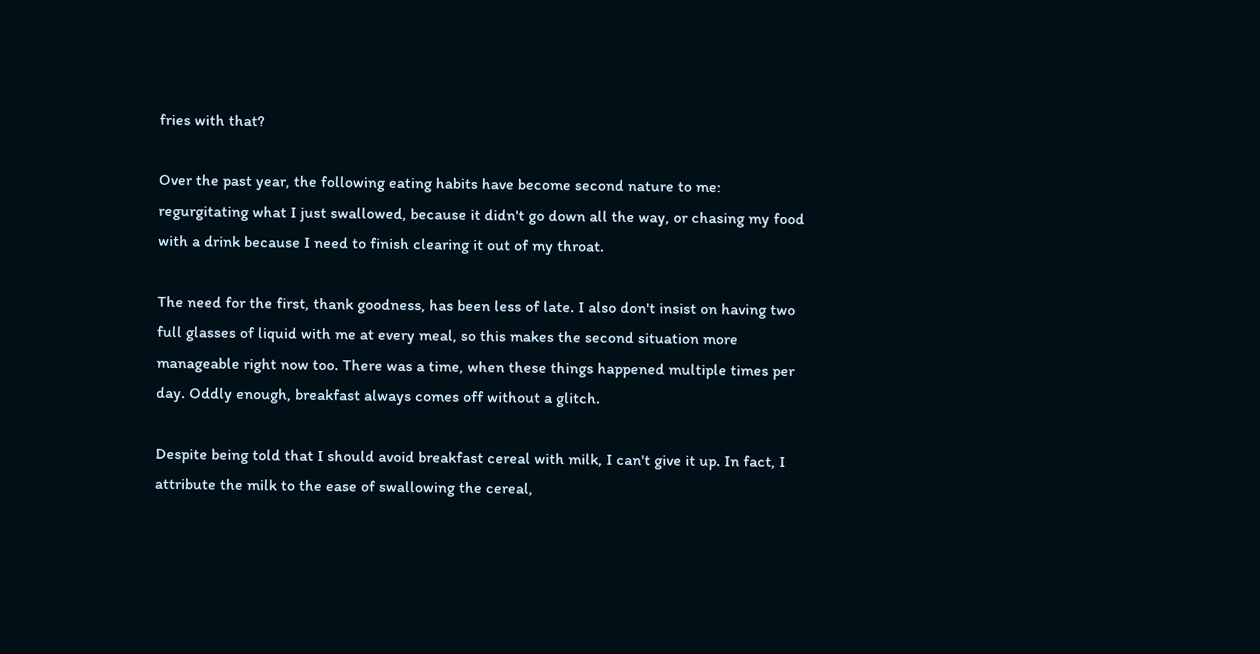fries with that?

Over the past year, the following eating habits have become second nature to me:
regurgitating what I just swallowed, because it didn't go down all the way, or chasing my food with a drink because I need to finish clearing it out of my throat.

The need for the first, thank goodness, has been less of late. I also don't insist on having two full glasses of liquid with me at every meal, so this makes the second situation more manageable right now too. There was a time, when these things happened multiple times per day. Oddly enough, breakfast always comes off without a glitch.

Despite being told that I should avoid breakfast cereal with milk, I can't give it up. In fact, I attribute the milk to the ease of swallowing the cereal,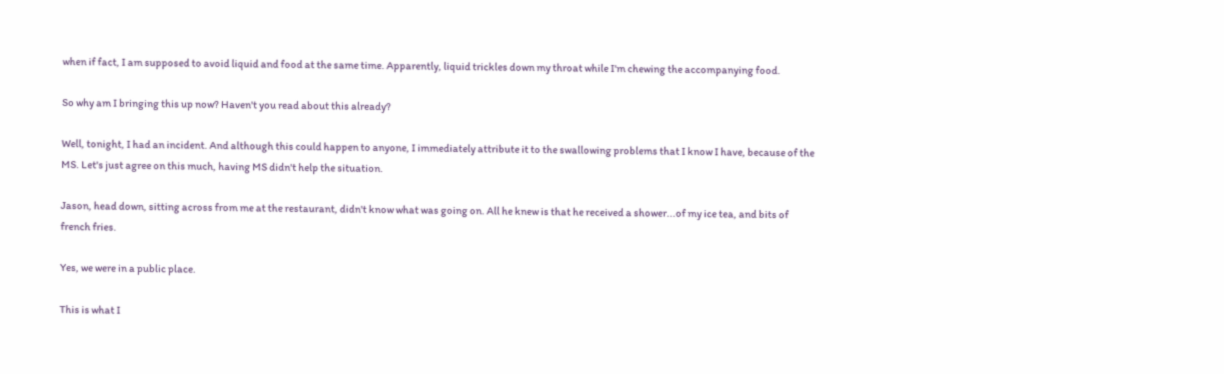when if fact, I am supposed to avoid liquid and food at the same time. Apparently, liquid trickles down my throat while I'm chewing the accompanying food.

So why am I bringing this up now? Haven't you read about this already?

Well, tonight, I had an incident. And although this could happen to anyone, I immediately attribute it to the swallowing problems that I know I have, because of the MS. Let's just agree on this much, having MS didn't help the situation.

Jason, head down, sitting across from me at the restaurant, didn't know what was going on. All he knew is that he received a shower...of my ice tea, and bits of french fries.

Yes, we were in a public place.

This is what I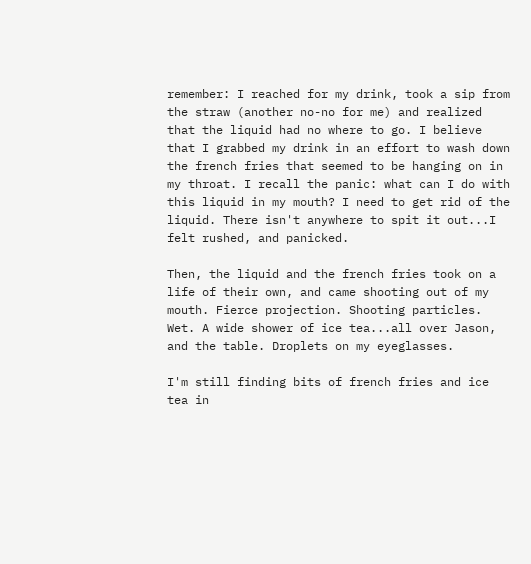remember: I reached for my drink, took a sip from the straw (another no-no for me) and realized that the liquid had no where to go. I believe that I grabbed my drink in an effort to wash down the french fries that seemed to be hanging on in my throat. I recall the panic: what can I do with this liquid in my mouth? I need to get rid of the liquid. There isn't anywhere to spit it out...I felt rushed, and panicked.

Then, the liquid and the french fries took on a life of their own, and came shooting out of my mouth. Fierce projection. Shooting particles. Wet. A wide shower of ice tea...all over Jason, and the table. Droplets on my eyeglasses.

I'm still finding bits of french fries and ice tea in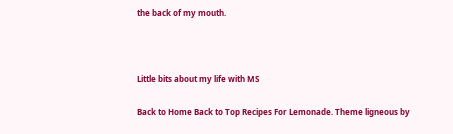the back of my mouth.



Little bits about my life with MS

Back to Home Back to Top Recipes For Lemonade. Theme ligneous by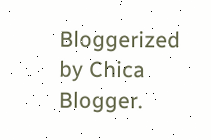Bloggerized by Chica Blogger.